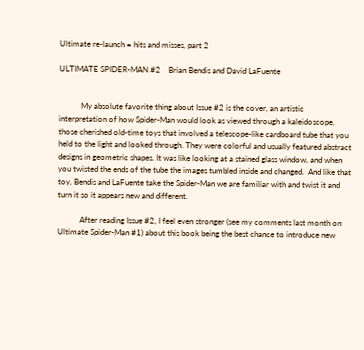Ultimate re-launch = hits and misses, part 2

ULTIMATE SPIDER-MAN #2    Brian Bendis and David LaFuente


           My absolute favorite thing about Issue #2 is the cover, an artistic interpretation of how Spider-Man would look as viewed through a kaleidoscope, those cherished old-time toys that involved a telescope-like cardboard tube that you held to the light and looked through. They were colorful and usually featured abstract designs in geometric shapes. It was like looking at a stained glass window, and when you twisted the ends of the tube the images tumbled inside and changed.  And like that toy, Bendis and LaFuente take the Spider-Man we are familiar with and twist it and turn it so it appears new and different.

           After reading Issue #2, I feel even stronger (see my comments last month on Ultimate Spider-Man #1) about this book being the best chance to introduce new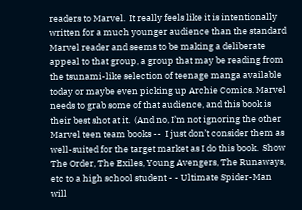readers to Marvel.  It really feels like it is intentionally written for a much younger audience than the standard Marvel reader and seems to be making a deliberate appeal to that group, a group that may be reading from the tsunami-like selection of teenage manga available today or maybe even picking up Archie Comics. Marvel needs to grab some of that audience, and this book is their best shot at it.  (And no, I’m not ignoring the other Marvel teen team books --  I just don’t consider them as well-suited for the target market as I do this book.  Show The Order, The Exiles, Young Avengers, The Runaways, etc to a high school student - - Ultimate Spider-Man will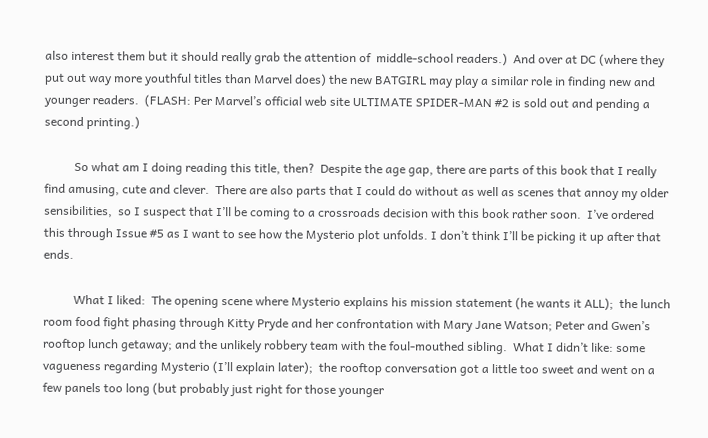also interest them but it should really grab the attention of  middle-school readers.)  And over at DC (where they put out way more youthful titles than Marvel does) the new BATGIRL may play a similar role in finding new and younger readers.  (FLASH: Per Marvel’s official web site ULTIMATE SPIDER-MAN #2 is sold out and pending a second printing.)

          So what am I doing reading this title, then?  Despite the age gap, there are parts of this book that I really find amusing, cute and clever.  There are also parts that I could do without as well as scenes that annoy my older sensibilities,  so I suspect that I’ll be coming to a crossroads decision with this book rather soon.  I’ve ordered this through Issue #5 as I want to see how the Mysterio plot unfolds. I don’t think I’ll be picking it up after that ends.

          What I liked:  The opening scene where Mysterio explains his mission statement (he wants it ALL);  the lunch room food fight phasing through Kitty Pryde and her confrontation with Mary Jane Watson; Peter and Gwen’s rooftop lunch getaway; and the unlikely robbery team with the foul-mouthed sibling.  What I didn’t like: some vagueness regarding Mysterio (I’ll explain later);  the rooftop conversation got a little too sweet and went on a few panels too long (but probably just right for those younger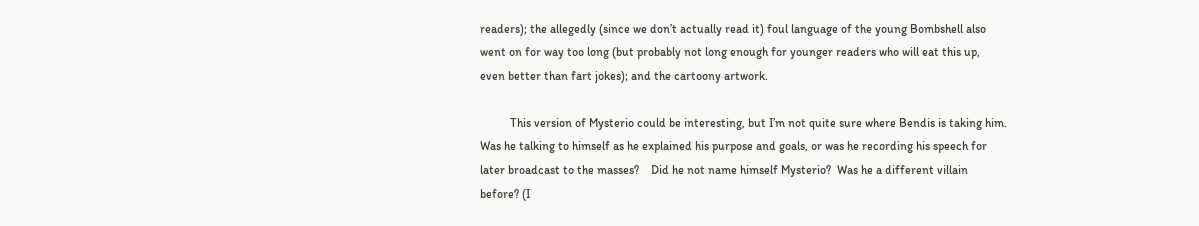readers); the allegedly (since we don’t actually read it) foul language of the young Bombshell also went on for way too long (but probably not long enough for younger readers who will eat this up, even better than fart jokes); and the cartoony artwork.

          This version of Mysterio could be interesting, but I’m not quite sure where Bendis is taking him.  Was he talking to himself as he explained his purpose and goals, or was he recording his speech for later broadcast to the masses?    Did he not name himself Mysterio?  Was he a different villain before? (I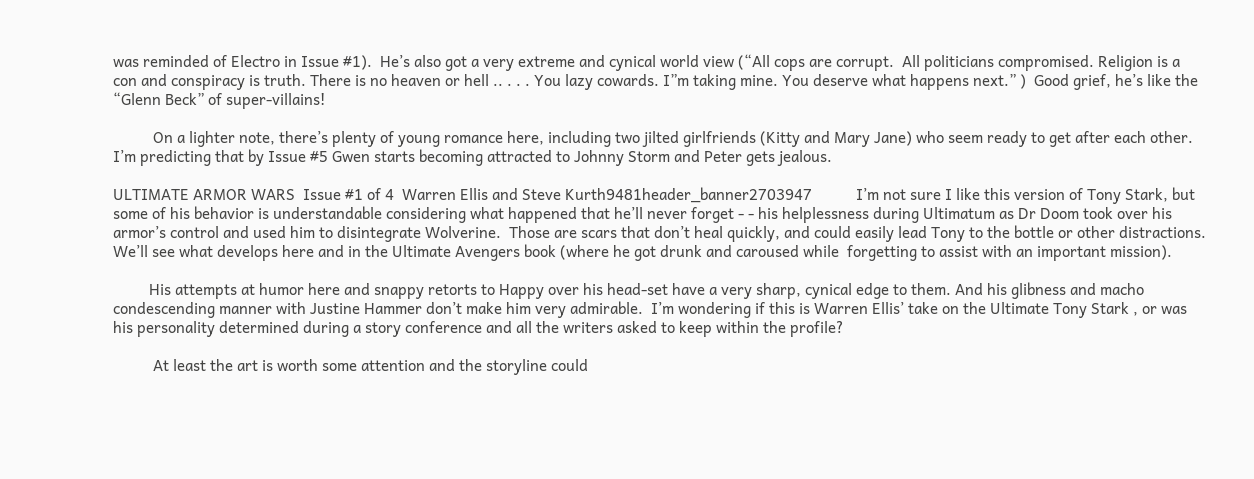was reminded of Electro in Issue #1).  He’s also got a very extreme and cynical world view (“All cops are corrupt.  All politicians compromised. Religion is a con and conspiracy is truth. There is no heaven or hell .. . . . You lazy cowards. I”m taking mine. You deserve what happens next.” )  Good grief, he’s like the “Glenn Beck” of super-villains!

          On a lighter note, there’s plenty of young romance here, including two jilted girlfriends (Kitty and Mary Jane) who seem ready to get after each other.  I’m predicting that by Issue #5 Gwen starts becoming attracted to Johnny Storm and Peter gets jealous.

ULTIMATE ARMOR WARS  Issue #1 of 4  Warren Ellis and Steve Kurth9481header_banner2703947           I’m not sure I like this version of Tony Stark, but some of his behavior is understandable considering what happened that he’ll never forget - - his helplessness during Ultimatum as Dr Doom took over his armor’s control and used him to disintegrate Wolverine.  Those are scars that don’t heal quickly, and could easily lead Tony to the bottle or other distractions. We’ll see what develops here and in the Ultimate Avengers book (where he got drunk and caroused while  forgetting to assist with an important mission).

         His attempts at humor here and snappy retorts to Happy over his head-set have a very sharp, cynical edge to them. And his glibness and macho condescending manner with Justine Hammer don’t make him very admirable.  I’m wondering if this is Warren Ellis’ take on the Ultimate Tony Stark , or was his personality determined during a story conference and all the writers asked to keep within the profile?

          At least the art is worth some attention and the storyline could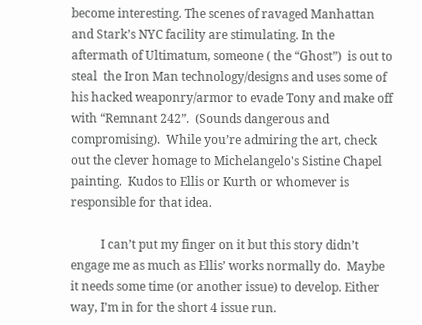become interesting. The scenes of ravaged Manhattan and Stark’s NYC facility are stimulating. In the aftermath of Ultimatum, someone ( the “Ghost”)  is out to steal  the Iron Man technology/designs and uses some of his hacked weaponry/armor to evade Tony and make off with “Remnant 242”.  (Sounds dangerous and compromising).  While you’re admiring the art, check out the clever homage to Michelangelo's Sistine Chapel painting.  Kudos to Ellis or Kurth or whomever is responsible for that idea.

          I can’t put my finger on it but this story didn’t engage me as much as Ellis’ works normally do.  Maybe it needs some time (or another issue) to develop. Either way, I’m in for the short 4 issue run.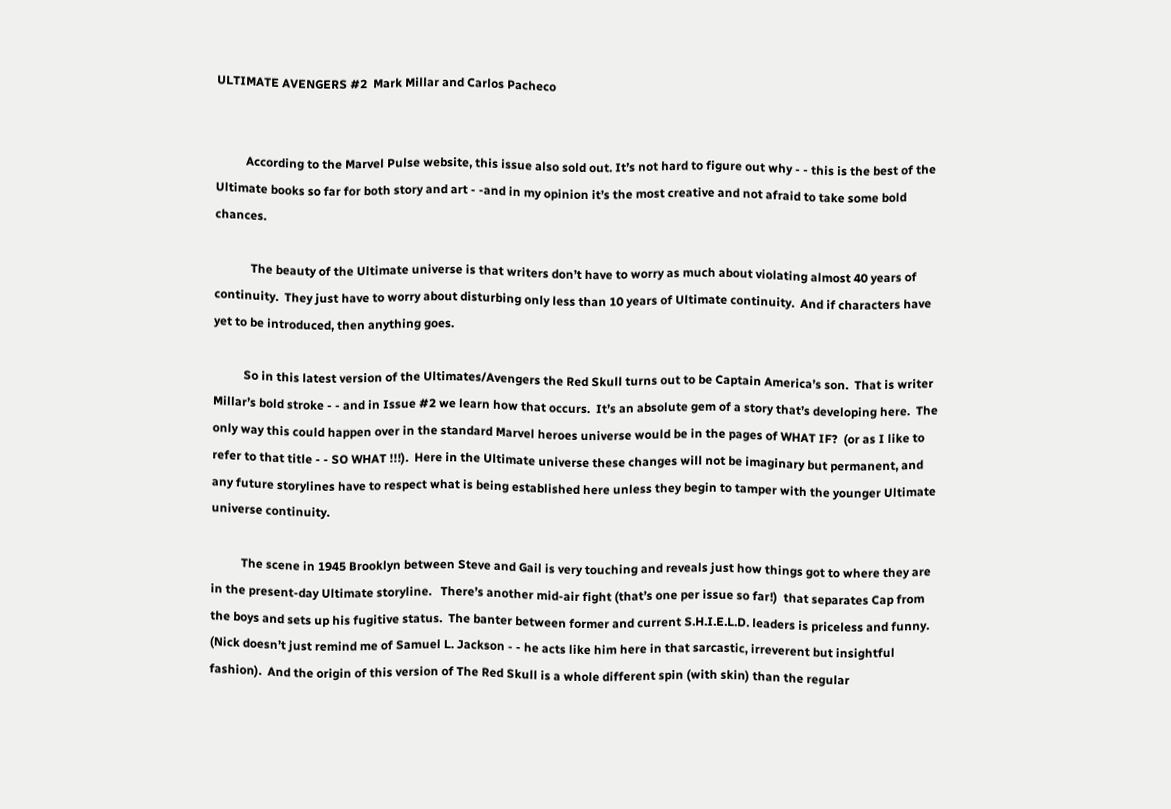ULTIMATE AVENGERS #2  Mark Millar and Carlos Pacheco


          According to the Marvel Pulse website, this issue also sold out. It’s not hard to figure out why - - this is the best of the Ultimate books so far for both story and art - -and in my opinion it’s the most creative and not afraid to take some bold chances.

            The beauty of the Ultimate universe is that writers don’t have to worry as much about violating almost 40 years of continuity.  They just have to worry about disturbing only less than 10 years of Ultimate continuity.  And if characters have yet to be introduced, then anything goes.

          So in this latest version of the Ultimates/Avengers the Red Skull turns out to be Captain America’s son.  That is writer Millar’s bold stroke - - and in Issue #2 we learn how that occurs.  It’s an absolute gem of a story that’s developing here.  The only way this could happen over in the standard Marvel heroes universe would be in the pages of WHAT IF?  (or as I like to refer to that title - - SO WHAT !!!).  Here in the Ultimate universe these changes will not be imaginary but permanent, and any future storylines have to respect what is being established here unless they begin to tamper with the younger Ultimate universe continuity.

          The scene in 1945 Brooklyn between Steve and Gail is very touching and reveals just how things got to where they are in the present-day Ultimate storyline.   There’s another mid-air fight (that’s one per issue so far!)  that separates Cap from the boys and sets up his fugitive status.  The banter between former and current S.H.I.E.L.D. leaders is priceless and funny. (Nick doesn’t just remind me of Samuel L. Jackson - - he acts like him here in that sarcastic, irreverent but insightful fashion).  And the origin of this version of The Red Skull is a whole different spin (with skin) than the regular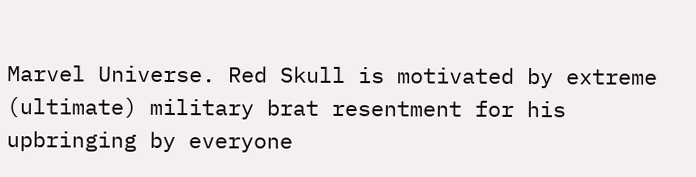Marvel Universe. Red Skull is motivated by extreme (ultimate) military brat resentment for his upbringing by everyone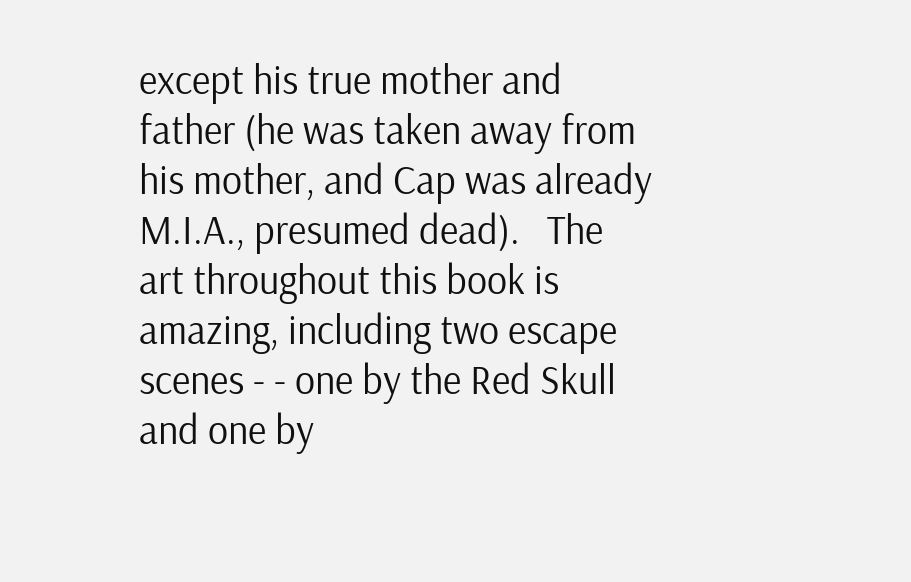except his true mother and father (he was taken away from his mother, and Cap was already M.I.A., presumed dead).   The art throughout this book is amazing, including two escape scenes - - one by the Red Skull and one by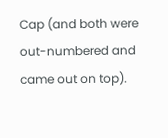Cap (and both were out-numbered and came out on top).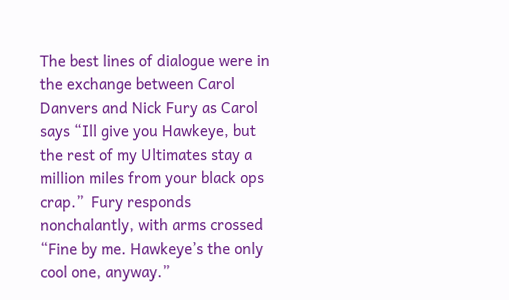The best lines of dialogue were in the exchange between Carol Danvers and Nick Fury as Carol says “Ill give you Hawkeye, but the rest of my Ultimates stay a million miles from your black ops crap.”  Fury responds nonchalantly, with arms crossed “Fine by me. Hawkeye’s the only cool one, anyway.”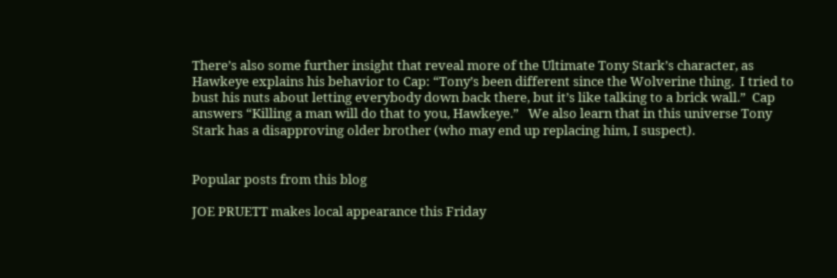There’s also some further insight that reveal more of the Ultimate Tony Stark’s character, as Hawkeye explains his behavior to Cap: “Tony’s been different since the Wolverine thing.  I tried to bust his nuts about letting everybody down back there, but it’s like talking to a brick wall.”  Cap answers “Killing a man will do that to you, Hawkeye.”   We also learn that in this universe Tony Stark has a disapproving older brother (who may end up replacing him, I suspect).


Popular posts from this blog

JOE PRUETT makes local appearance this Friday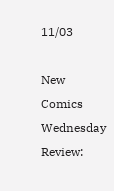11/03

New Comics Wednesday Review: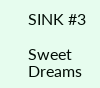SINK #3

Sweet Dreams